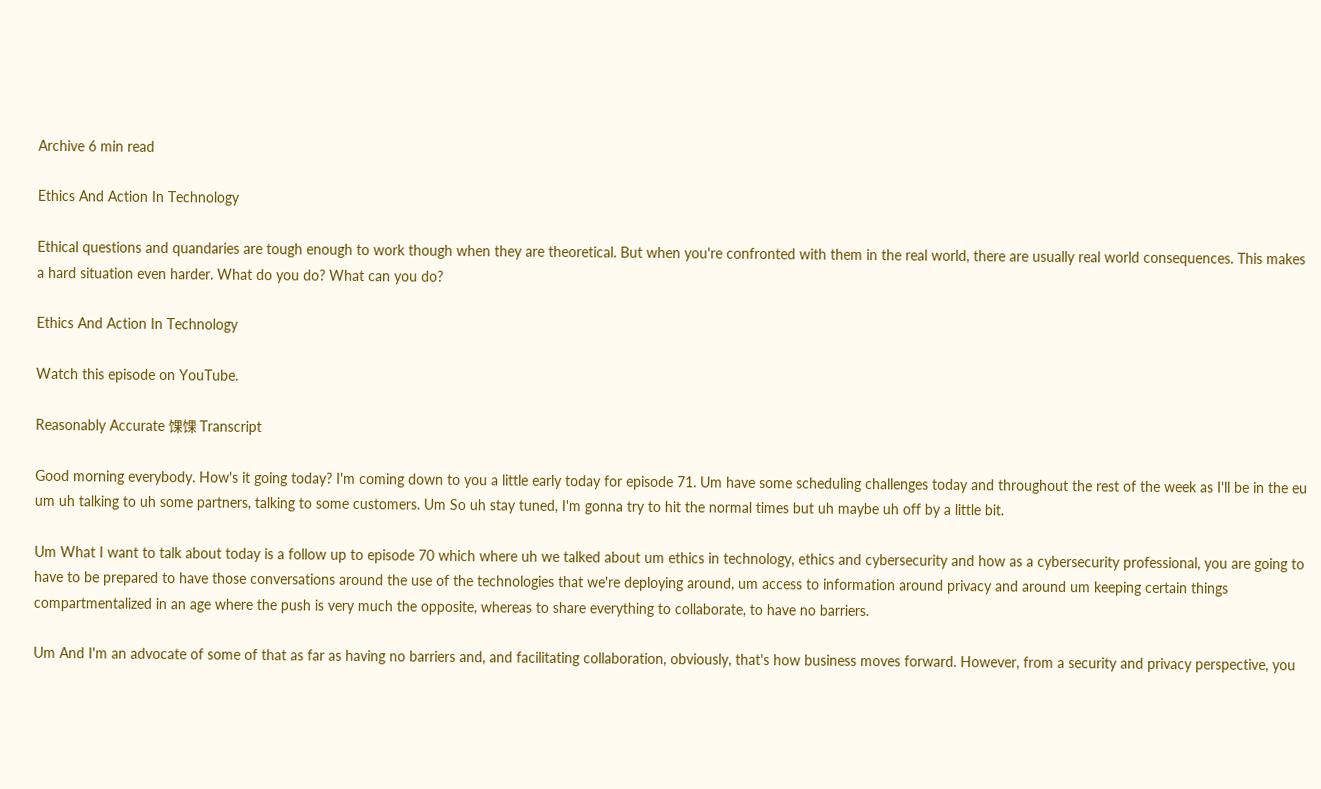Archive 6 min read

Ethics And Action In Technology

Ethical questions and quandaries are tough enough to work though when they are theoretical. But when you're confronted with them in the real world, there are usually real world consequences. This makes a hard situation even harder. What do you do? What can you do?

Ethics And Action In Technology

Watch this episode on YouTube.

Reasonably Accurate 馃馃 Transcript

Good morning everybody. How's it going today? I'm coming down to you a little early today for episode 71. Um have some scheduling challenges today and throughout the rest of the week as I'll be in the eu um uh talking to uh some partners, talking to some customers. Um So uh stay tuned, I'm gonna try to hit the normal times but uh maybe uh off by a little bit.

Um What I want to talk about today is a follow up to episode 70 which where uh we talked about um ethics in technology, ethics and cybersecurity and how as a cybersecurity professional, you are going to have to be prepared to have those conversations around the use of the technologies that we're deploying around, um access to information around privacy and around um keeping certain things compartmentalized in an age where the push is very much the opposite, whereas to share everything to collaborate, to have no barriers.

Um And I'm an advocate of some of that as far as having no barriers and, and facilitating collaboration, obviously, that's how business moves forward. However, from a security and privacy perspective, you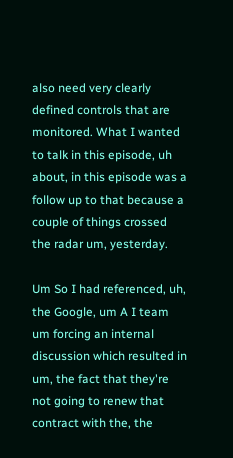also need very clearly defined controls that are monitored. What I wanted to talk in this episode, uh about, in this episode was a follow up to that because a couple of things crossed the radar um, yesterday.

Um So I had referenced, uh, the Google, um A I team um forcing an internal discussion which resulted in um, the fact that they're not going to renew that contract with the, the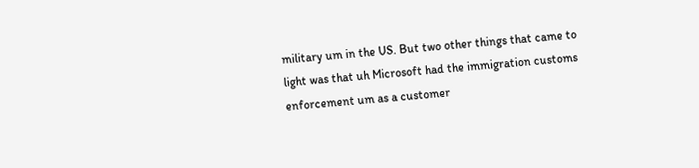military um in the US. But two other things that came to light was that uh Microsoft had the immigration customs enforcement um as a customer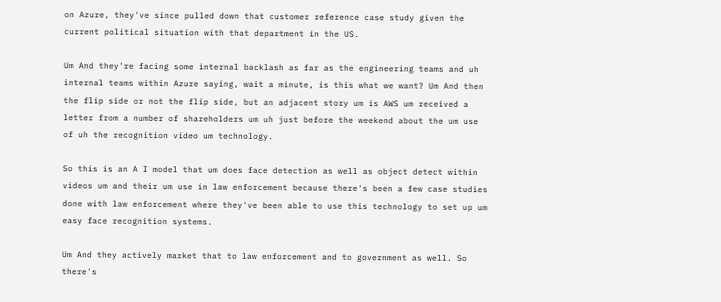on Azure, they've since pulled down that customer reference case study given the current political situation with that department in the US.

Um And they're facing some internal backlash as far as the engineering teams and uh internal teams within Azure saying, wait a minute, is this what we want? Um And then the flip side or not the flip side, but an adjacent story um is AWS um received a letter from a number of shareholders um uh just before the weekend about the um use of uh the recognition video um technology.

So this is an A I model that um does face detection as well as object detect within videos um and their um use in law enforcement because there's been a few case studies done with law enforcement where they've been able to use this technology to set up um easy face recognition systems.

Um And they actively market that to law enforcement and to government as well. So there's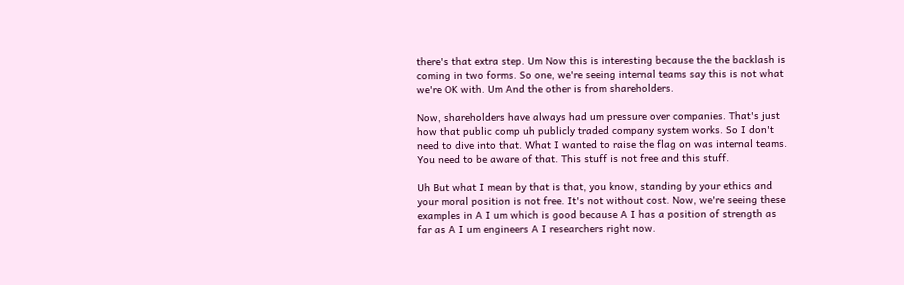there's that extra step. Um Now this is interesting because the the backlash is coming in two forms. So one, we're seeing internal teams say this is not what we're OK with. Um And the other is from shareholders.

Now, shareholders have always had um pressure over companies. That's just how that public comp uh publicly traded company system works. So I don't need to dive into that. What I wanted to raise the flag on was internal teams. You need to be aware of that. This stuff is not free and this stuff.

Uh But what I mean by that is that, you know, standing by your ethics and your moral position is not free. It's not without cost. Now, we're seeing these examples in A I um which is good because A I has a position of strength as far as A I um engineers A I researchers right now.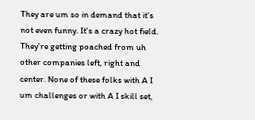They are um so in demand that it's not even funny. It's a crazy hot field. They're getting poached from uh other companies left, right and center. None of these folks with A I um challenges or with A I skill set,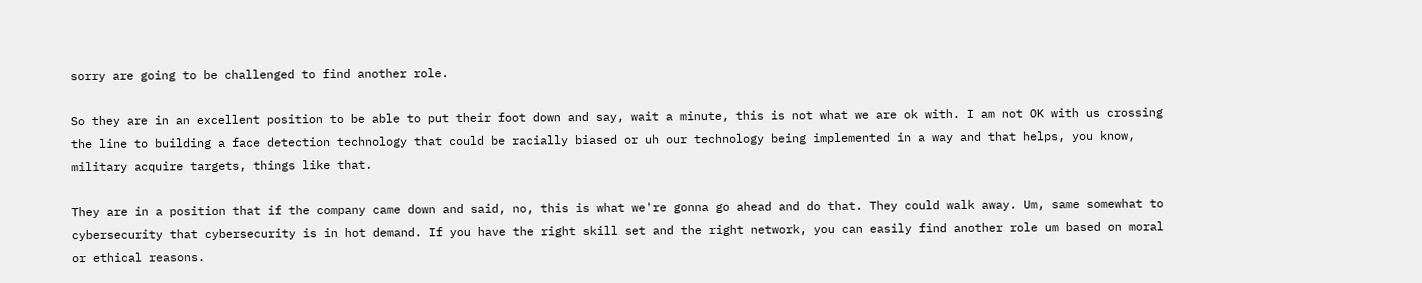sorry are going to be challenged to find another role.

So they are in an excellent position to be able to put their foot down and say, wait a minute, this is not what we are ok with. I am not OK with us crossing the line to building a face detection technology that could be racially biased or uh our technology being implemented in a way and that helps, you know, military acquire targets, things like that.

They are in a position that if the company came down and said, no, this is what we're gonna go ahead and do that. They could walk away. Um, same somewhat to cybersecurity that cybersecurity is in hot demand. If you have the right skill set and the right network, you can easily find another role um based on moral or ethical reasons.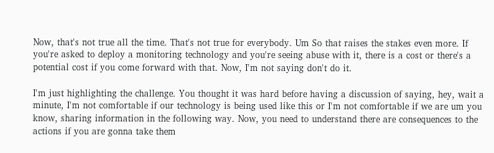Now, that's not true all the time. That's not true for everybody. Um So that raises the stakes even more. If you're asked to deploy a monitoring technology and you're seeing abuse with it, there is a cost or there's a potential cost if you come forward with that. Now, I'm not saying don't do it.

I'm just highlighting the challenge. You thought it was hard before having a discussion of saying, hey, wait a minute, I'm not comfortable if our technology is being used like this or I'm not comfortable if we are um you know, sharing information in the following way. Now, you need to understand there are consequences to the actions if you are gonna take them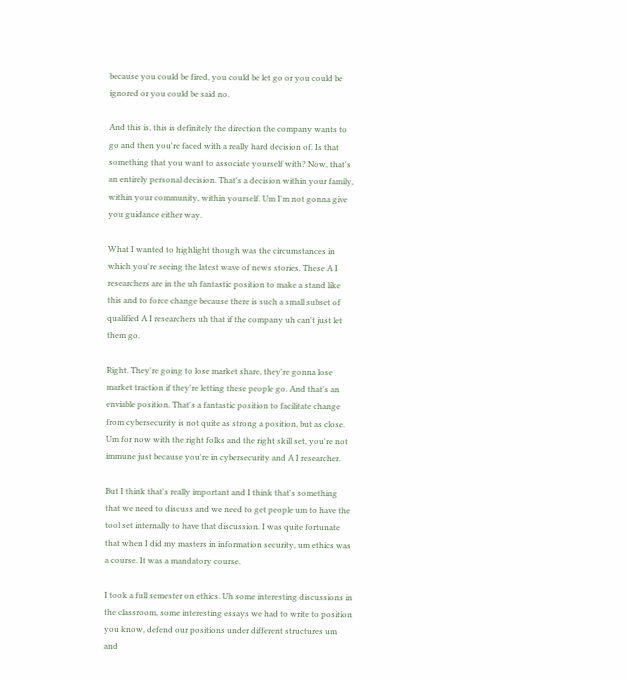because you could be fired, you could be let go or you could be ignored or you could be said no.

And this is, this is definitely the direction the company wants to go and then you're faced with a really hard decision of. Is that something that you want to associate yourself with? Now, that's an entirely personal decision. That's a decision within your family, within your community, within yourself. Um I'm not gonna give you guidance either way.

What I wanted to highlight though was the circumstances in which you're seeing the latest wave of news stories. These A I researchers are in the uh fantastic position to make a stand like this and to force change because there is such a small subset of qualified A I researchers uh that if the company uh can't just let them go.

Right. They're going to lose market share, they're gonna lose market traction if they're letting these people go. And that's an enviable position. That's a fantastic position to facilitate change from cybersecurity is not quite as strong a position, but as close. Um for now with the right folks and the right skill set, you're not immune just because you're in cybersecurity and A I researcher.

But I think that's really important and I think that's something that we need to discuss and we need to get people um to have the tool set internally to have that discussion. I was quite fortunate that when I did my masters in information security, um ethics was a course. It was a mandatory course.

I took a full semester on ethics. Uh some interesting discussions in the classroom, some interesting essays we had to write to position you know, defend our positions under different structures um and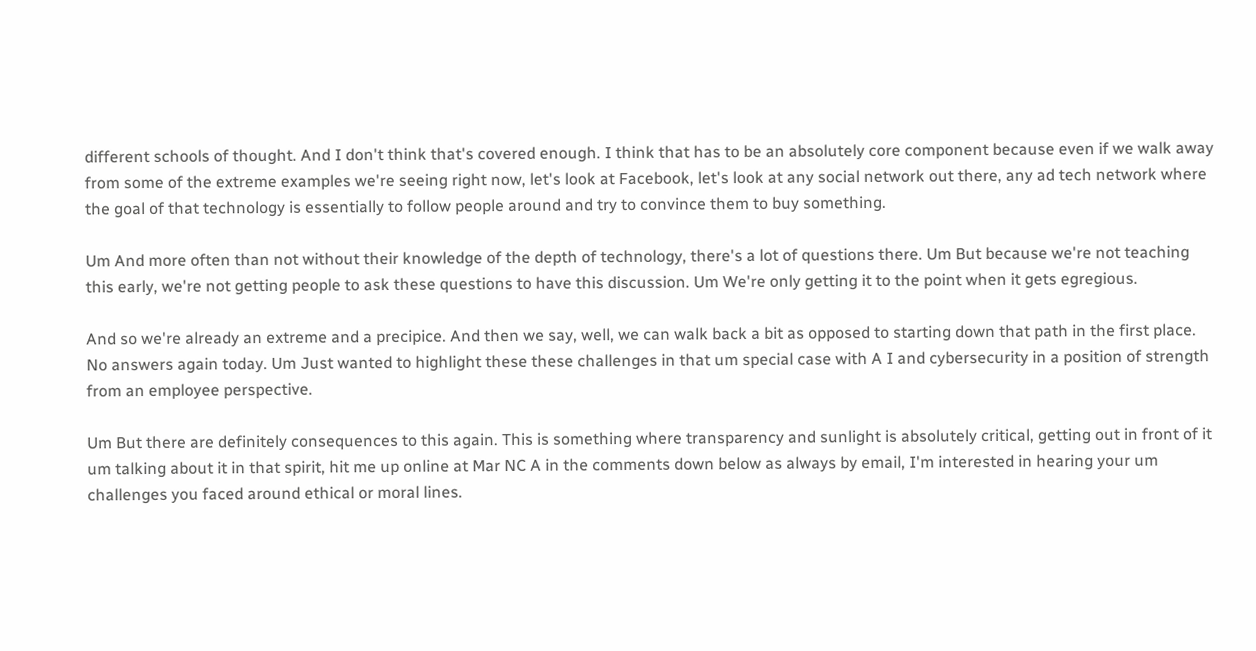different schools of thought. And I don't think that's covered enough. I think that has to be an absolutely core component because even if we walk away from some of the extreme examples we're seeing right now, let's look at Facebook, let's look at any social network out there, any ad tech network where the goal of that technology is essentially to follow people around and try to convince them to buy something.

Um And more often than not without their knowledge of the depth of technology, there's a lot of questions there. Um But because we're not teaching this early, we're not getting people to ask these questions to have this discussion. Um We're only getting it to the point when it gets egregious.

And so we're already an extreme and a precipice. And then we say, well, we can walk back a bit as opposed to starting down that path in the first place. No answers again today. Um Just wanted to highlight these these challenges in that um special case with A I and cybersecurity in a position of strength from an employee perspective.

Um But there are definitely consequences to this again. This is something where transparency and sunlight is absolutely critical, getting out in front of it um talking about it in that spirit, hit me up online at Mar NC A in the comments down below as always by email, I'm interested in hearing your um challenges you faced around ethical or moral lines.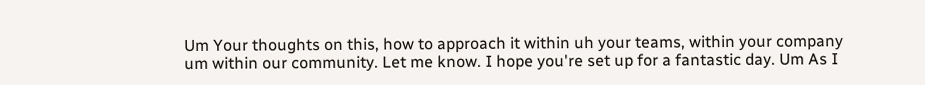Um Your thoughts on this, how to approach it within uh your teams, within your company um within our community. Let me know. I hope you're set up for a fantastic day. Um As I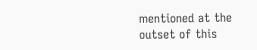mentioned at the outset of this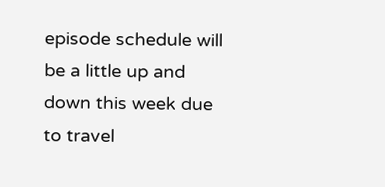episode schedule will be a little up and down this week due to travel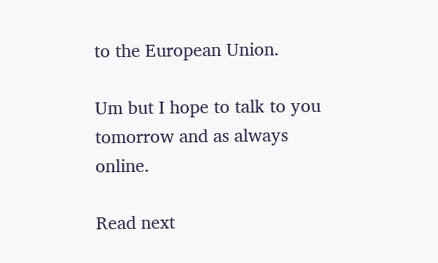to the European Union.

Um but I hope to talk to you tomorrow and as always online.

Read next